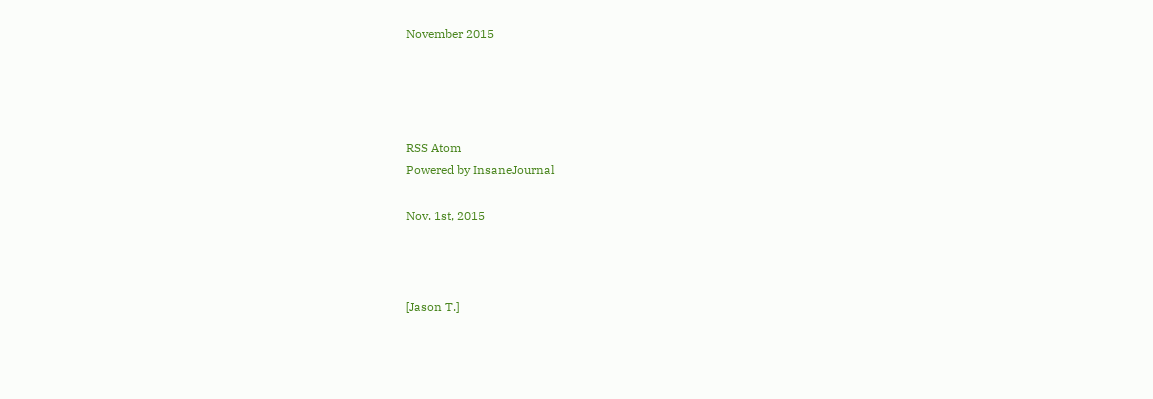November 2015




RSS Atom
Powered by InsaneJournal

Nov. 1st, 2015



[Jason T.]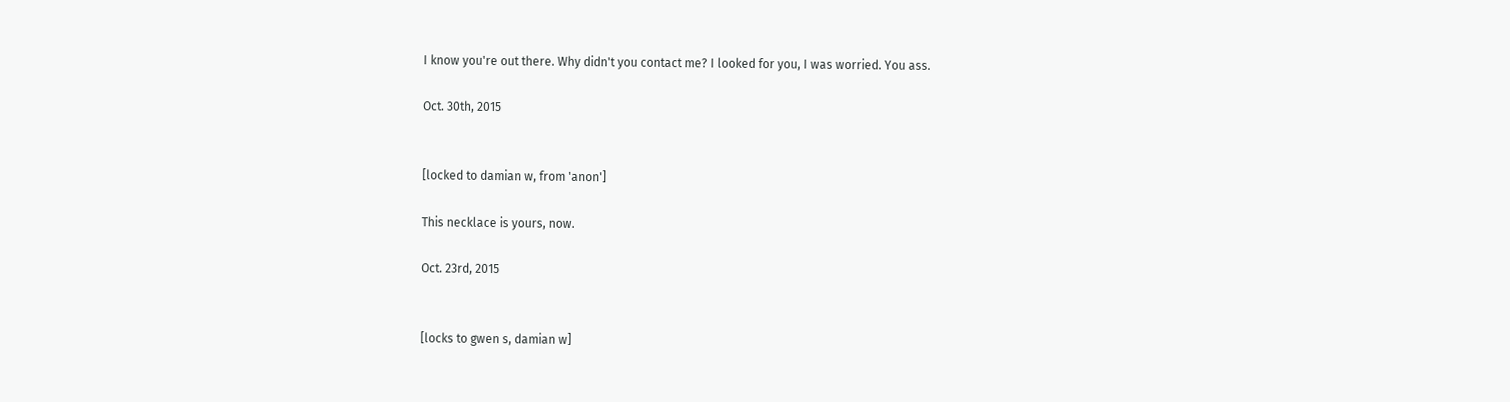I know you're out there. Why didn't you contact me? I looked for you, I was worried. You ass.

Oct. 30th, 2015


[locked to damian w, from 'anon']

This necklace is yours, now.

Oct. 23rd, 2015


[locks to gwen s, damian w]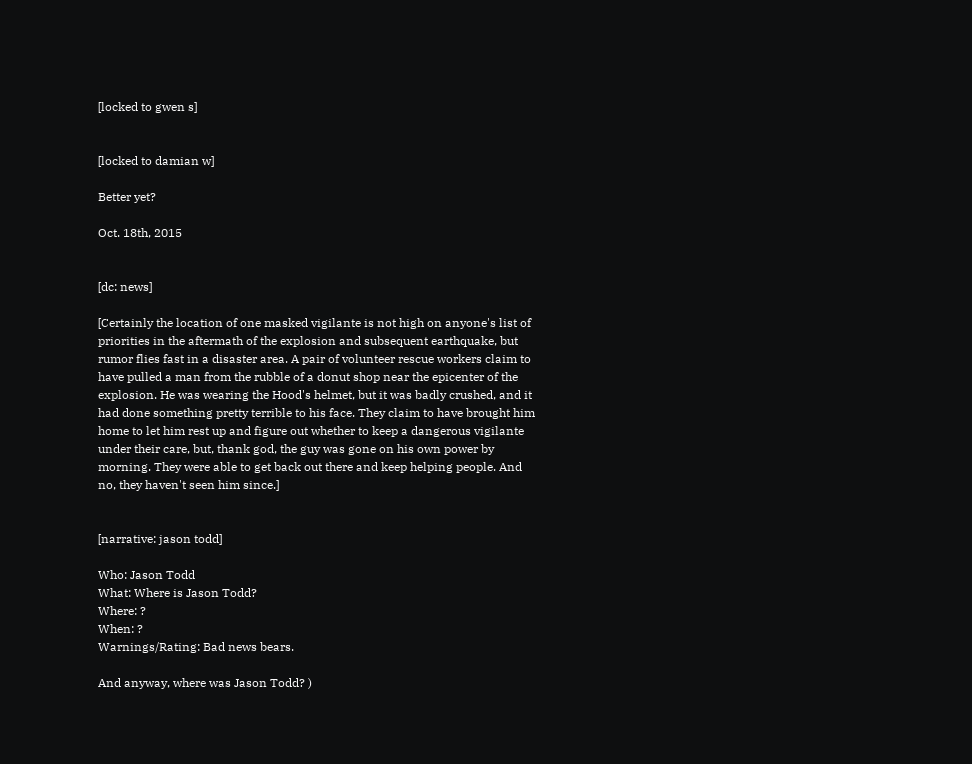[locked to gwen s]


[locked to damian w]

Better yet?

Oct. 18th, 2015


[dc: news]

[Certainly the location of one masked vigilante is not high on anyone's list of priorities in the aftermath of the explosion and subsequent earthquake, but rumor flies fast in a disaster area. A pair of volunteer rescue workers claim to have pulled a man from the rubble of a donut shop near the epicenter of the explosion. He was wearing the Hood's helmet, but it was badly crushed, and it had done something pretty terrible to his face. They claim to have brought him home to let him rest up and figure out whether to keep a dangerous vigilante under their care, but, thank god, the guy was gone on his own power by morning. They were able to get back out there and keep helping people. And no, they haven't seen him since.]


[narrative: jason todd]

Who: Jason Todd
What: Where is Jason Todd?
Where: ?
When: ?
Warnings/Rating: Bad news bears.

And anyway, where was Jason Todd? )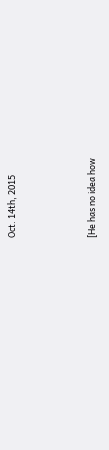Oct. 14th, 2015



[He has no idea how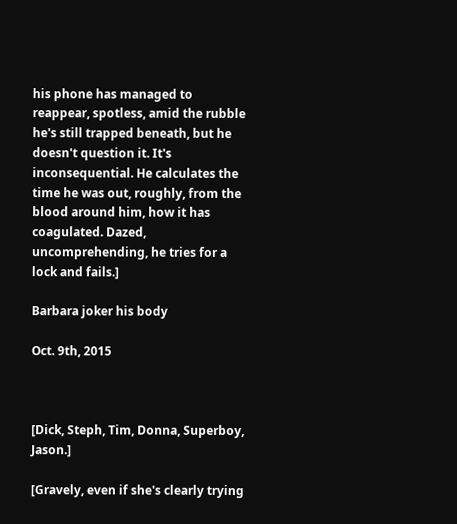his phone has managed to reappear, spotless, amid the rubble he's still trapped beneath, but he doesn't question it. It's inconsequential. He calculates the time he was out, roughly, from the blood around him, how it has coagulated. Dazed, uncomprehending, he tries for a lock and fails.]

Barbara joker his body

Oct. 9th, 2015



[Dick, Steph, Tim, Donna, Superboy, Jason.]

[Gravely, even if she's clearly trying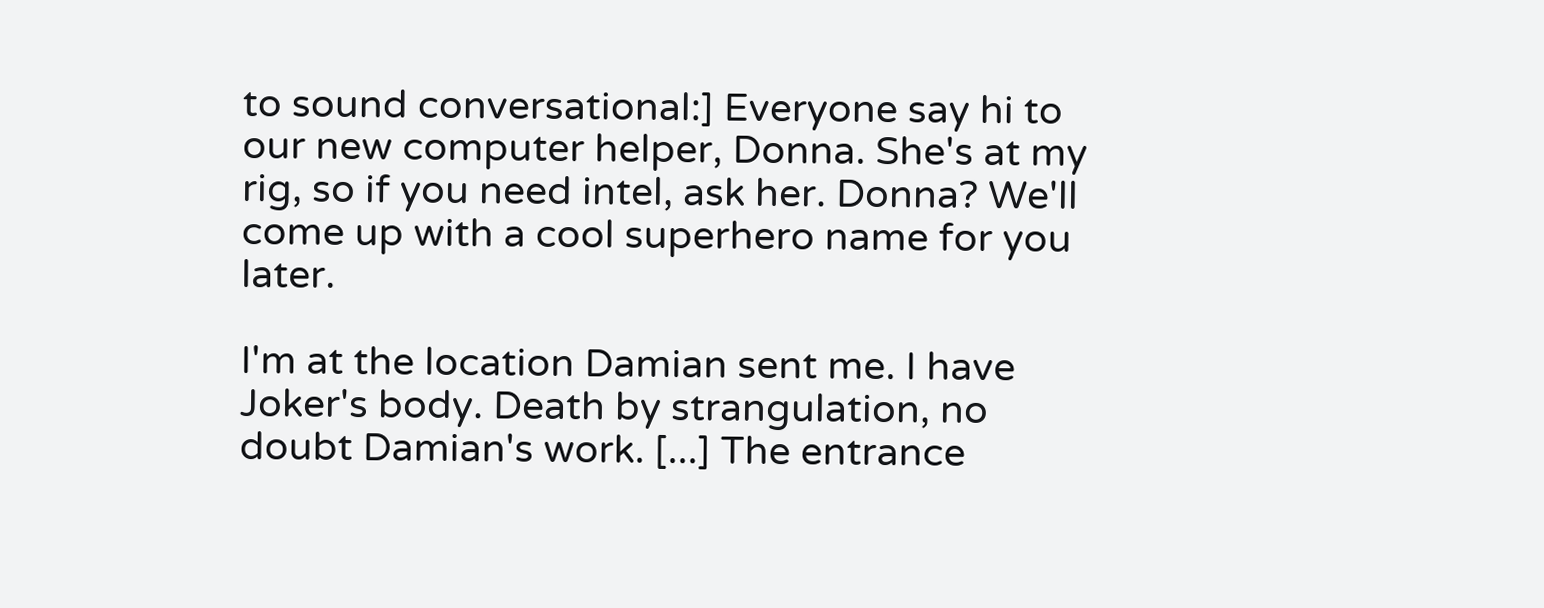to sound conversational:] Everyone say hi to our new computer helper, Donna. She's at my rig, so if you need intel, ask her. Donna? We'll come up with a cool superhero name for you later.

I'm at the location Damian sent me. I have Joker's body. Death by strangulation, no doubt Damian's work. [...] The entrance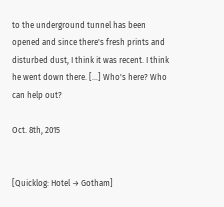to the underground tunnel has been opened and since there's fresh prints and disturbed dust, I think it was recent. I think he went down there. [...] Who's here? Who can help out?

Oct. 8th, 2015


[Quicklog: Hotel → Gotham]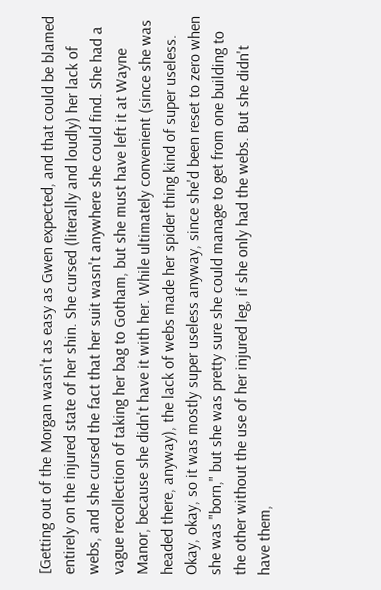[Getting out of the Morgan wasn't as easy as Gwen expected, and that could be blamed entirely on the injured state of her shin. She cursed (literally and loudly) her lack of webs, and she cursed the fact that her suit wasn't anywhere she could find. She had a vague recollection of taking her bag to Gotham, but she must have left it at Wayne Manor, because she didn't have it with her. While ultimately convenient (since she was headed there, anyway), the lack of webs made her spider thing kind of super useless. Okay, okay, so it was mostly super useless anyway, since she'd been reset to zero when she was "born," but she was pretty sure she could manage to get from one building to the other without the use of her injured leg, if she only had the webs. But she didn't have them,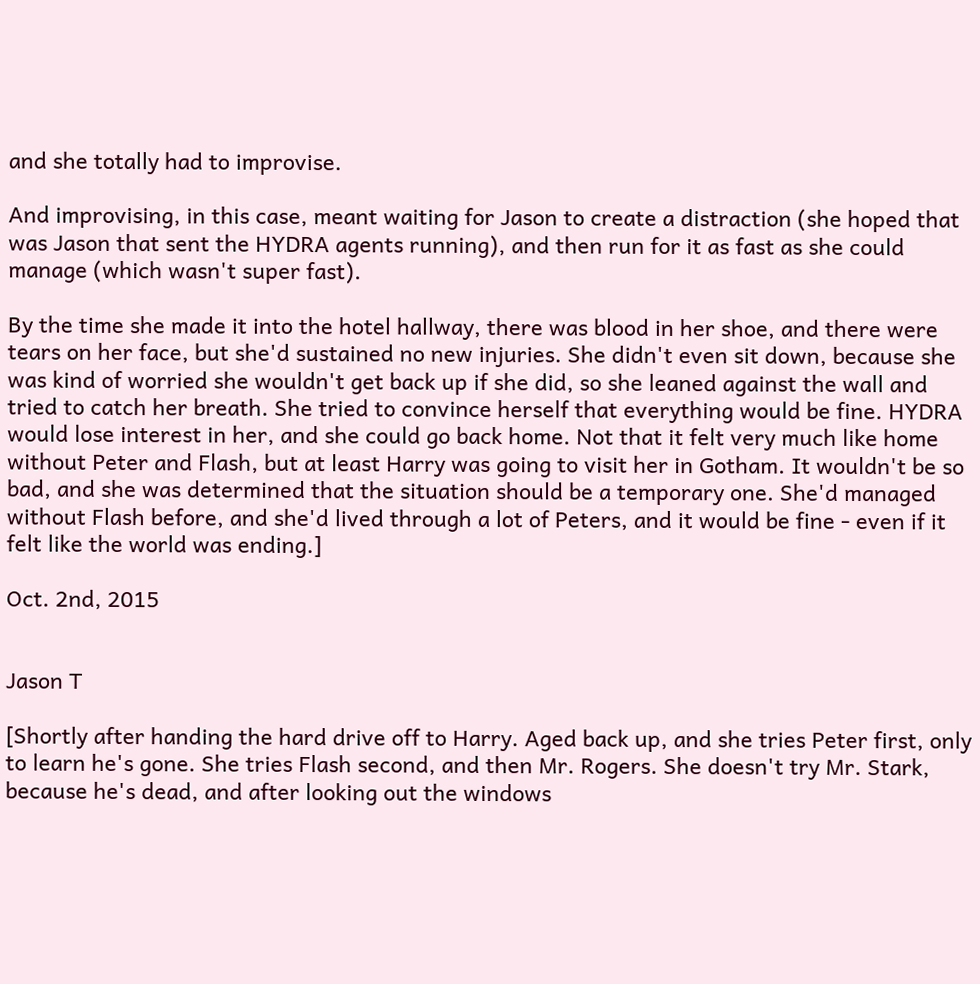and she totally had to improvise.

And improvising, in this case, meant waiting for Jason to create a distraction (she hoped that was Jason that sent the HYDRA agents running), and then run for it as fast as she could manage (which wasn't super fast).

By the time she made it into the hotel hallway, there was blood in her shoe, and there were tears on her face, but she'd sustained no new injuries. She didn't even sit down, because she was kind of worried she wouldn't get back up if she did, so she leaned against the wall and tried to catch her breath. She tried to convince herself that everything would be fine. HYDRA would lose interest in her, and she could go back home. Not that it felt very much like home without Peter and Flash, but at least Harry was going to visit her in Gotham. It wouldn't be so bad, and she was determined that the situation should be a temporary one. She'd managed without Flash before, and she'd lived through a lot of Peters, and it would be fine - even if it felt like the world was ending.]

Oct. 2nd, 2015


Jason T

[Shortly after handing the hard drive off to Harry. Aged back up, and she tries Peter first, only to learn he's gone. She tries Flash second, and then Mr. Rogers. She doesn't try Mr. Stark, because he's dead, and after looking out the windows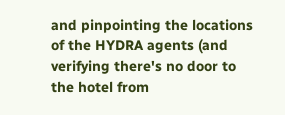and pinpointing the locations of the HYDRA agents (and verifying there's no door to the hotel from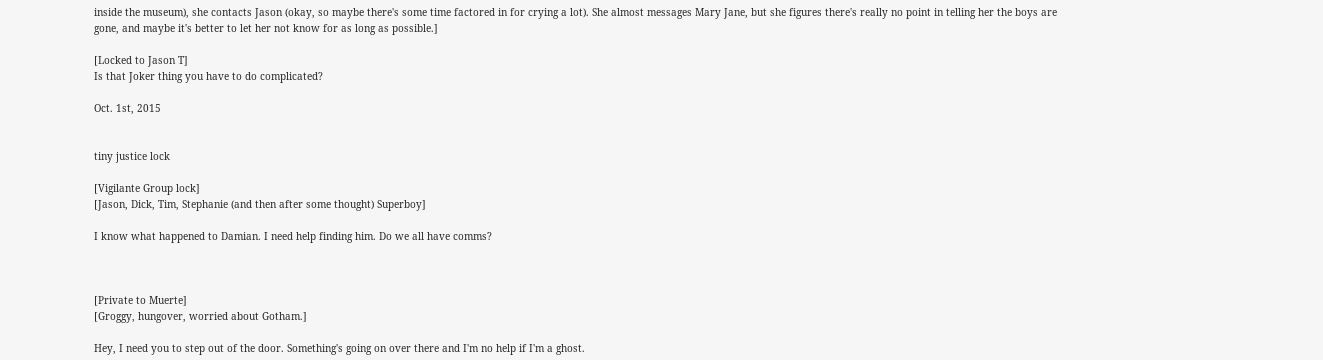inside the museum), she contacts Jason (okay, so maybe there's some time factored in for crying a lot). She almost messages Mary Jane, but she figures there's really no point in telling her the boys are gone, and maybe it's better to let her not know for as long as possible.]

[Locked to Jason T]
Is that Joker thing you have to do complicated?

Oct. 1st, 2015


tiny justice lock

[Vigilante Group lock]
[Jason, Dick, Tim, Stephanie (and then after some thought) Superboy]

I know what happened to Damian. I need help finding him. Do we all have comms?



[Private to Muerte]
[Groggy, hungover, worried about Gotham.]

Hey, I need you to step out of the door. Something's going on over there and I'm no help if I'm a ghost.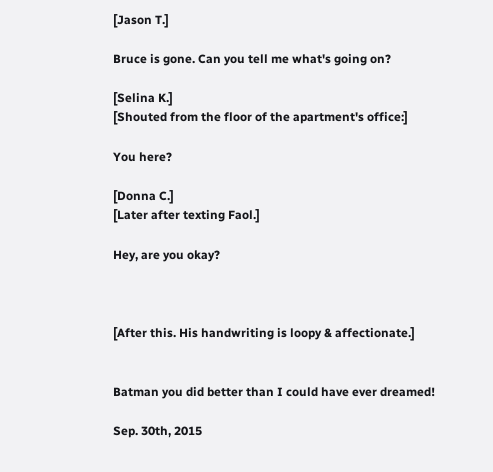[Jason T.]

Bruce is gone. Can you tell me what's going on?

[Selina K.]
[Shouted from the floor of the apartment's office:]

You here?

[Donna C.]
[Later after texting Faol.]

Hey, are you okay?



[After this. His handwriting is loopy & affectionate.]


Batman you did better than I could have ever dreamed!

Sep. 30th, 2015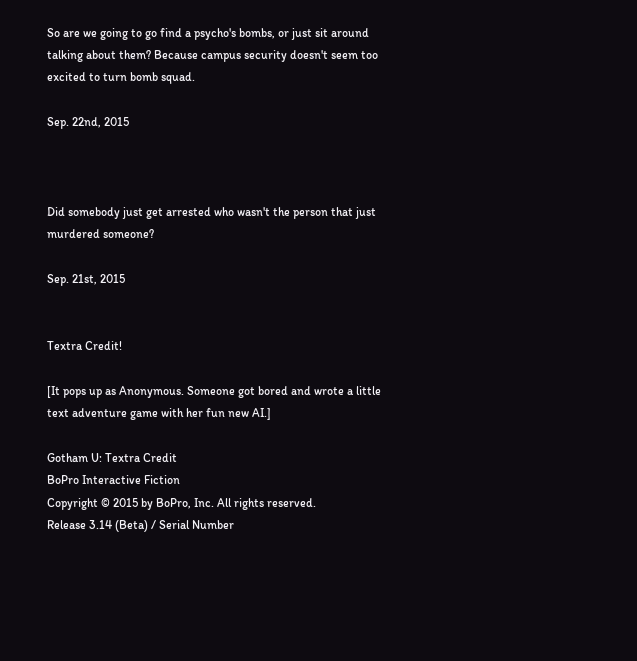So are we going to go find a psycho's bombs, or just sit around talking about them? Because campus security doesn't seem too excited to turn bomb squad.

Sep. 22nd, 2015



Did somebody just get arrested who wasn't the person that just murdered someone?

Sep. 21st, 2015


Textra Credit!

[It pops up as Anonymous. Someone got bored and wrote a little text adventure game with her fun new AI.]

Gotham U: Textra Credit
BoPro Interactive Fiction
Copyright © 2015 by BoPro, Inc. All rights reserved.
Release 3.14 (Beta) / Serial Number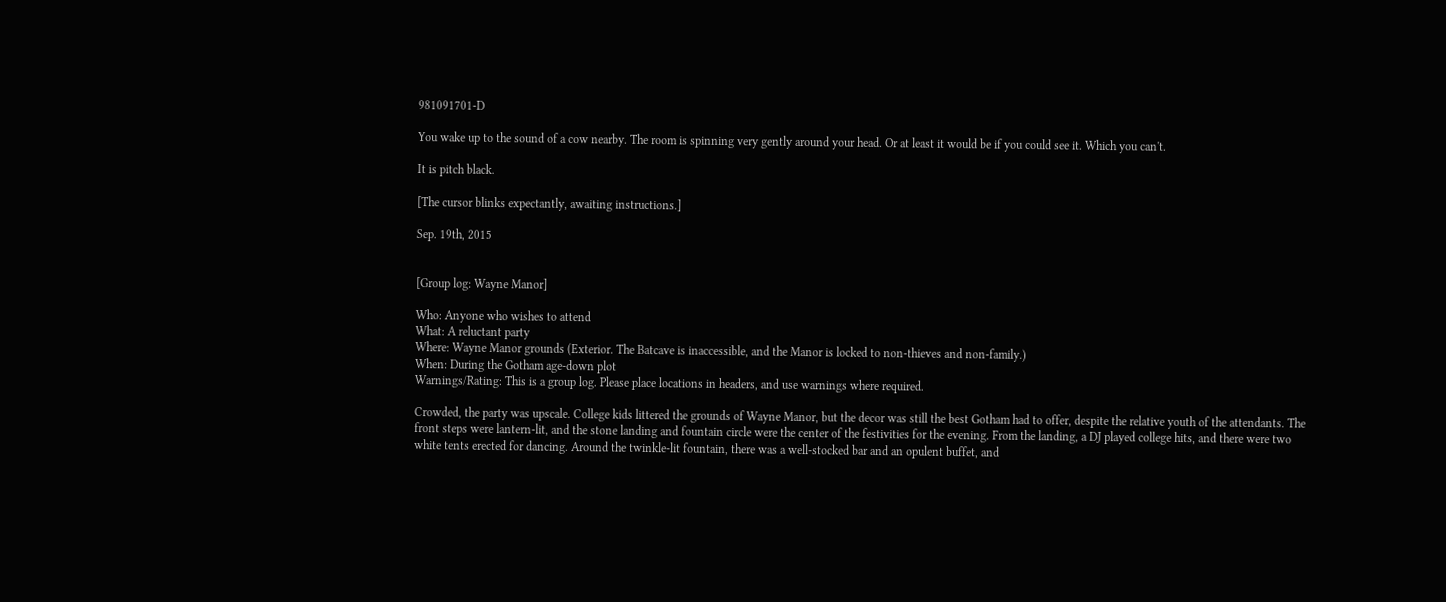981091701-D

You wake up to the sound of a cow nearby. The room is spinning very gently around your head. Or at least it would be if you could see it. Which you can't.

It is pitch black.

[The cursor blinks expectantly, awaiting instructions.]

Sep. 19th, 2015


[Group log: Wayne Manor]

Who: Anyone who wishes to attend
What: A reluctant party
Where: Wayne Manor grounds (Exterior. The Batcave is inaccessible, and the Manor is locked to non-thieves and non-family.)
When: During the Gotham age-down plot
Warnings/Rating: This is a group log. Please place locations in headers, and use warnings where required.

Crowded, the party was upscale. College kids littered the grounds of Wayne Manor, but the decor was still the best Gotham had to offer, despite the relative youth of the attendants. The front steps were lantern-lit, and the stone landing and fountain circle were the center of the festivities for the evening. From the landing, a DJ played college hits, and there were two white tents erected for dancing. Around the twinkle-lit fountain, there was a well-stocked bar and an opulent buffet, and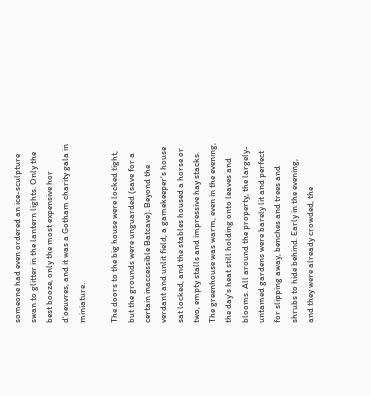someone had even ordered an ice-sculpture swan to glitter in the lantern lights. Only the best booze, only the most expensive hor d'oeuvres, and it was a Gotham charity gala in miniature.

The doors to the big house were locked tight, but the grounds were unguarded (save for a certain inaccessible Batcave). Beyond the verdant and unlit field, a gamekeeper's house sat locked, and the stables housed a horse or two, empty stalls and impressive hay stacks. The greenhouse was warm, even in the evening, the day's heat still holding onto leaves and blooms. All around the property, the largely-untamed gardens were barely lit and perfect for slipping away, benches and trees and shrubs to hide behind. Early in the evening, and they were already crowded, the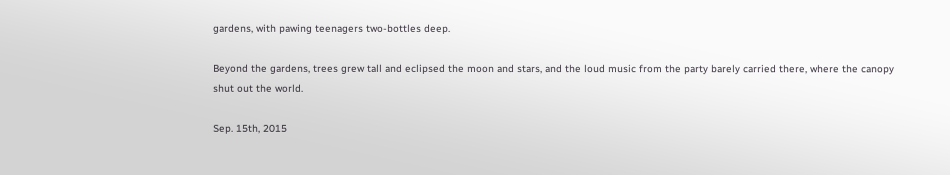gardens, with pawing teenagers two-bottles deep.

Beyond the gardens, trees grew tall and eclipsed the moon and stars, and the loud music from the party barely carried there, where the canopy shut out the world.

Sep. 15th, 2015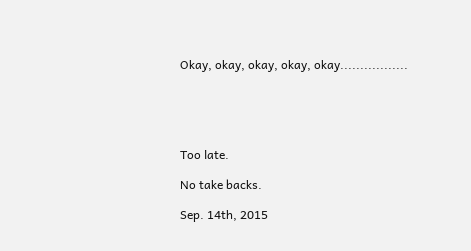Okay, okay, okay, okay, okay.................





Too late.

No take backs.

Sep. 14th, 2015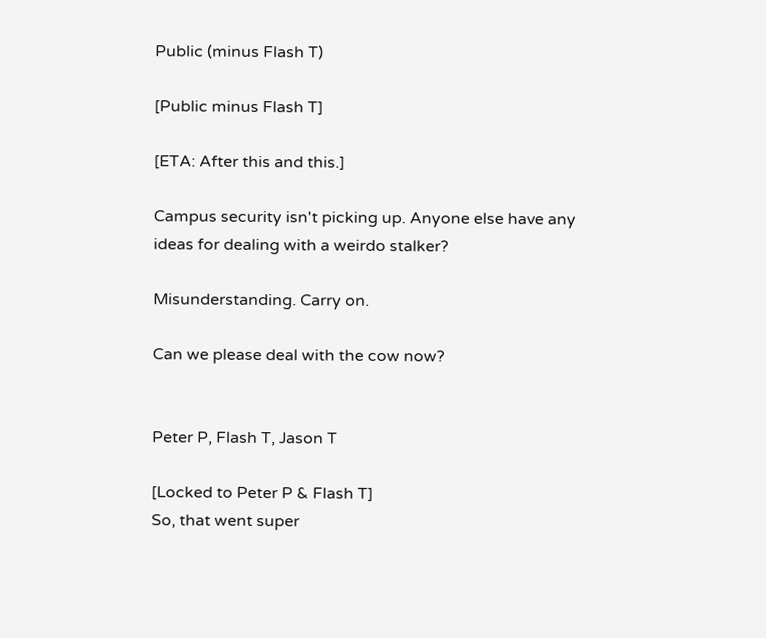Public (minus Flash T)

[Public minus Flash T]

[ETA: After this and this.]

Campus security isn't picking up. Anyone else have any ideas for dealing with a weirdo stalker?

Misunderstanding. Carry on.

Can we please deal with the cow now?


Peter P, Flash T, Jason T

[Locked to Peter P & Flash T]
So, that went super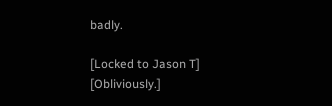badly.

[Locked to Jason T]
[Obliviously.]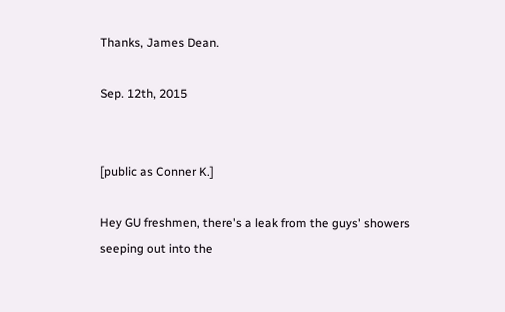Thanks, James Dean.

Sep. 12th, 2015


[public as Conner K.]

Hey GU freshmen, there's a leak from the guys' showers seeping out into the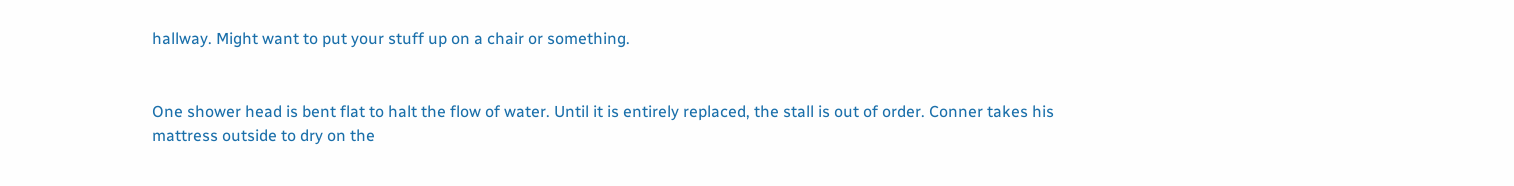hallway. Might want to put your stuff up on a chair or something.


One shower head is bent flat to halt the flow of water. Until it is entirely replaced, the stall is out of order. Conner takes his mattress outside to dry on the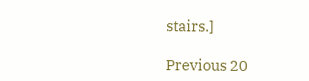stairs.]

Previous 20